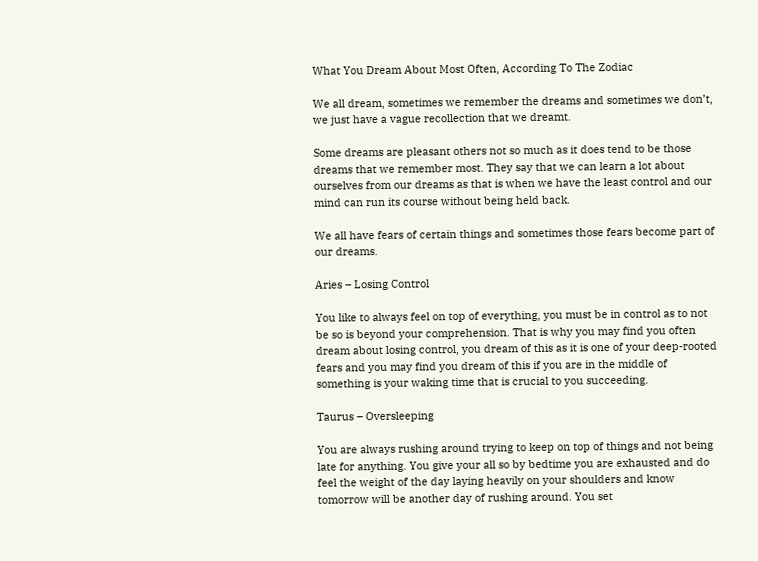What You Dream About Most Often, According To The Zodiac

We all dream, sometimes we remember the dreams and sometimes we don’t, we just have a vague recollection that we dreamt.

Some dreams are pleasant others not so much as it does tend to be those dreams that we remember most. They say that we can learn a lot about ourselves from our dreams as that is when we have the least control and our mind can run its course without being held back.

We all have fears of certain things and sometimes those fears become part of our dreams.

Aries – Losing Control

You like to always feel on top of everything, you must be in control as to not be so is beyond your comprehension. That is why you may find you often dream about losing control, you dream of this as it is one of your deep-rooted fears and you may find you dream of this if you are in the middle of something is your waking time that is crucial to you succeeding.

Taurus – Oversleeping

You are always rushing around trying to keep on top of things and not being late for anything. You give your all so by bedtime you are exhausted and do feel the weight of the day laying heavily on your shoulders and know tomorrow will be another day of rushing around. You set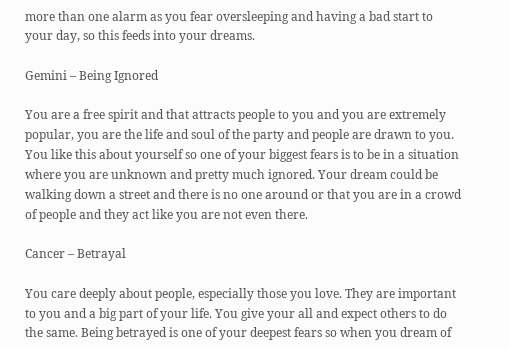more than one alarm as you fear oversleeping and having a bad start to your day, so this feeds into your dreams.

Gemini – Being Ignored

You are a free spirit and that attracts people to you and you are extremely popular, you are the life and soul of the party and people are drawn to you. You like this about yourself so one of your biggest fears is to be in a situation where you are unknown and pretty much ignored. Your dream could be walking down a street and there is no one around or that you are in a crowd of people and they act like you are not even there.

Cancer – Betrayal

You care deeply about people, especially those you love. They are important to you and a big part of your life. You give your all and expect others to do the same. Being betrayed is one of your deepest fears so when you dream of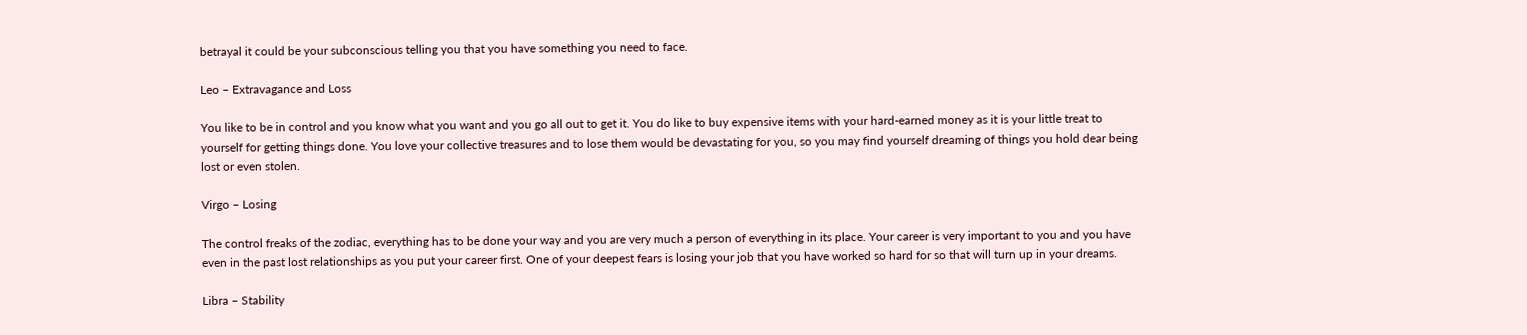betrayal it could be your subconscious telling you that you have something you need to face.

Leo – Extravagance and Loss

You like to be in control and you know what you want and you go all out to get it. You do like to buy expensive items with your hard-earned money as it is your little treat to yourself for getting things done. You love your collective treasures and to lose them would be devastating for you, so you may find yourself dreaming of things you hold dear being lost or even stolen.

Virgo – Losing

The control freaks of the zodiac, everything has to be done your way and you are very much a person of everything in its place. Your career is very important to you and you have even in the past lost relationships as you put your career first. One of your deepest fears is losing your job that you have worked so hard for so that will turn up in your dreams.

Libra – Stability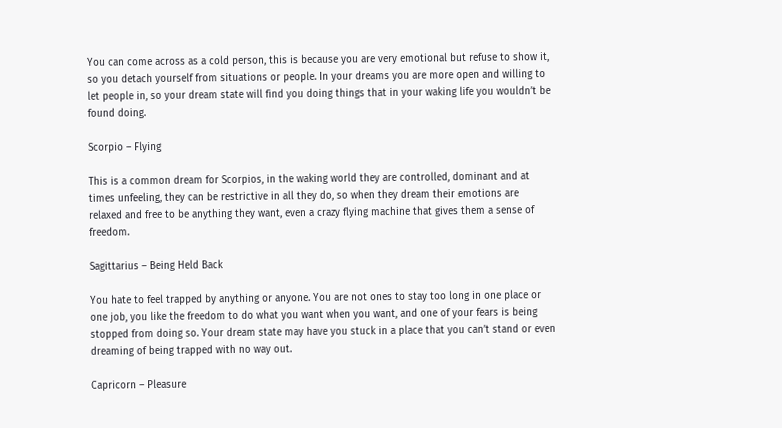You can come across as a cold person, this is because you are very emotional but refuse to show it, so you detach yourself from situations or people. In your dreams you are more open and willing to let people in, so your dream state will find you doing things that in your waking life you wouldn’t be found doing.

Scorpio – Flying

This is a common dream for Scorpios, in the waking world they are controlled, dominant and at times unfeeling, they can be restrictive in all they do, so when they dream their emotions are relaxed and free to be anything they want, even a crazy flying machine that gives them a sense of freedom.

Sagittarius – Being Held Back

You hate to feel trapped by anything or anyone. You are not ones to stay too long in one place or one job, you like the freedom to do what you want when you want, and one of your fears is being stopped from doing so. Your dream state may have you stuck in a place that you can’t stand or even dreaming of being trapped with no way out.

Capricorn – Pleasure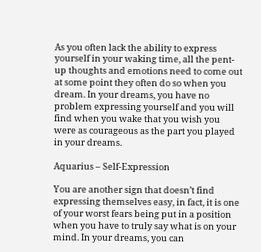As you often lack the ability to express yourself in your waking time, all the pent-up thoughts and emotions need to come out at some point they often do so when you dream. In your dreams, you have no problem expressing yourself and you will find when you wake that you wish you were as courageous as the part you played in your dreams.

Aquarius – Self-Expression

You are another sign that doesn’t find expressing themselves easy, in fact, it is one of your worst fears being put in a position when you have to truly say what is on your mind. In your dreams, you can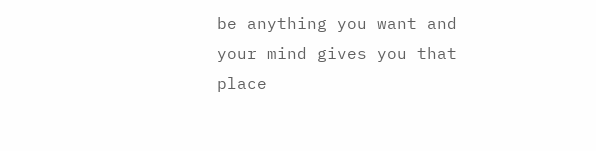be anything you want and your mind gives you that place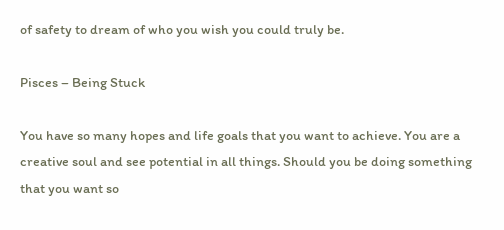of safety to dream of who you wish you could truly be.

Pisces – Being Stuck

You have so many hopes and life goals that you want to achieve. You are a creative soul and see potential in all things. Should you be doing something that you want so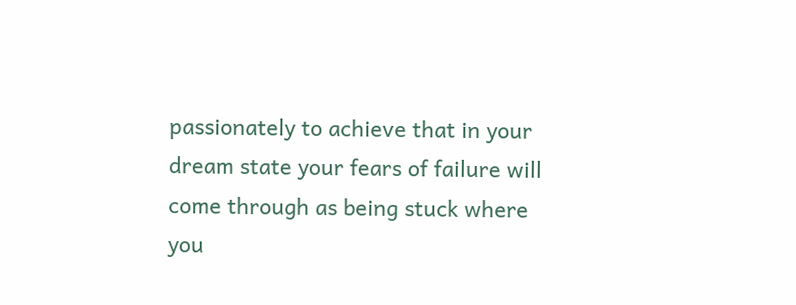passionately to achieve that in your dream state your fears of failure will come through as being stuck where you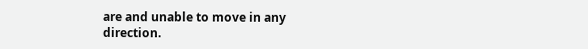are and unable to move in any direction.